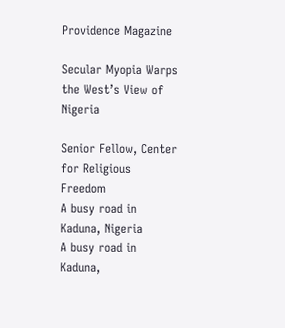Providence Magazine

Secular Myopia Warps the West’s View of Nigeria

Senior Fellow, Center for Religious Freedom
A busy road in Kaduna, Nigeria
A busy road in Kaduna,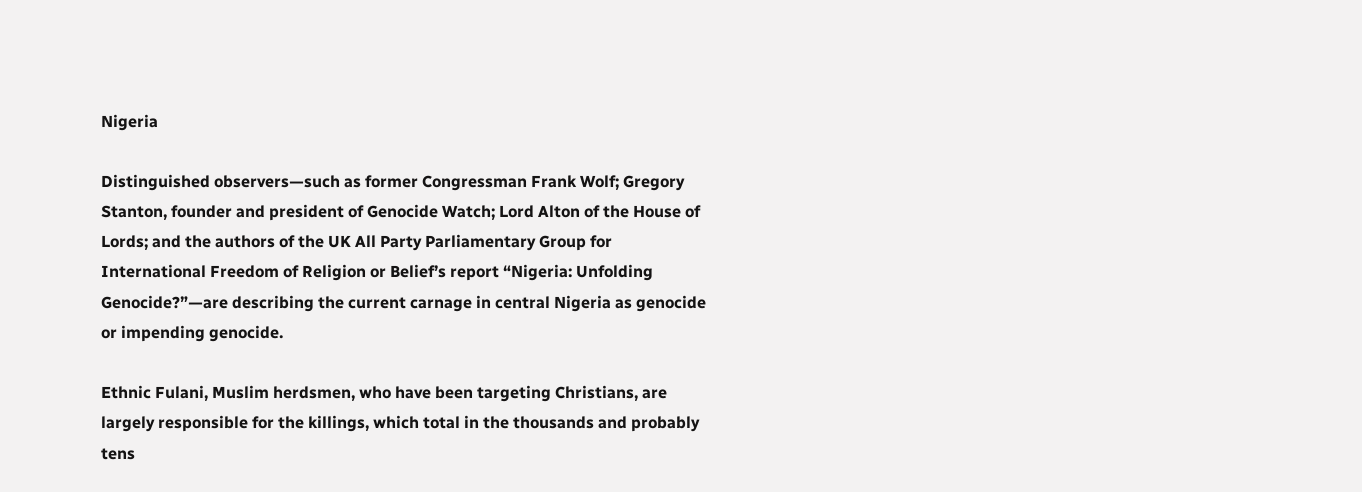Nigeria

Distinguished observers—such as former Congressman Frank Wolf; Gregory Stanton, founder and president of Genocide Watch; Lord Alton of the House of Lords; and the authors of the UK All Party Parliamentary Group for International Freedom of Religion or Belief’s report “Nigeria: Unfolding Genocide?”—are describing the current carnage in central Nigeria as genocide or impending genocide.

Ethnic Fulani, Muslim herdsmen, who have been targeting Christians, are largely responsible for the killings, which total in the thousands and probably tens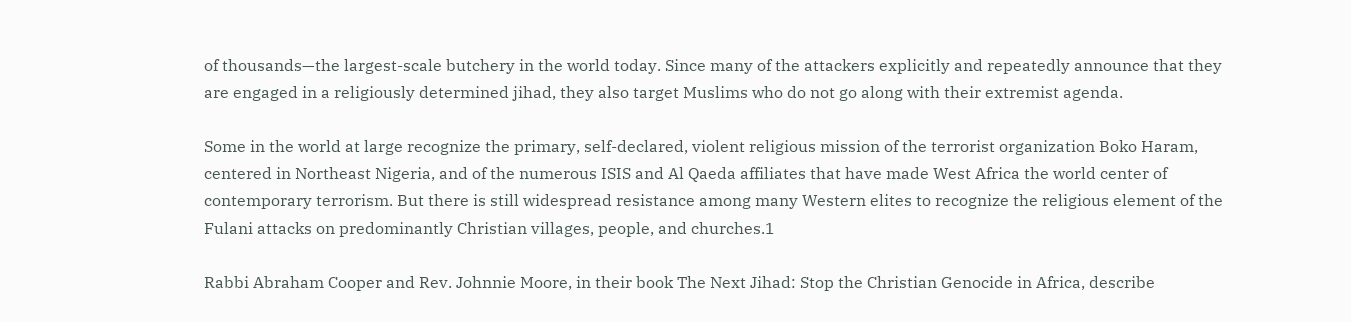of thousands—the largest-scale butchery in the world today. Since many of the attackers explicitly and repeatedly announce that they are engaged in a religiously determined jihad, they also target Muslims who do not go along with their extremist agenda.

Some in the world at large recognize the primary, self-declared, violent religious mission of the terrorist organization Boko Haram, centered in Northeast Nigeria, and of the numerous ISIS and Al Qaeda affiliates that have made West Africa the world center of contemporary terrorism. But there is still widespread resistance among many Western elites to recognize the religious element of the Fulani attacks on predominantly Christian villages, people, and churches.1

Rabbi Abraham Cooper and Rev. Johnnie Moore, in their book The Next Jihad: Stop the Christian Genocide in Africa, describe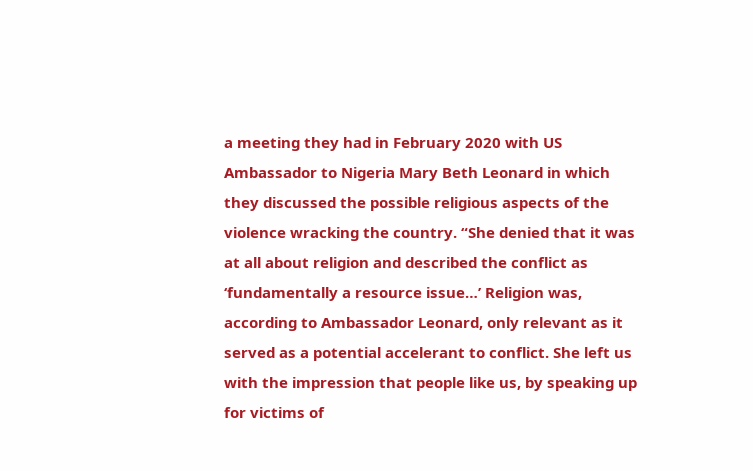a meeting they had in February 2020 with US Ambassador to Nigeria Mary Beth Leonard in which they discussed the possible religious aspects of the violence wracking the country. “She denied that it was at all about religion and described the conflict as ‘fundamentally a resource issue…’ Religion was, according to Ambassador Leonard, only relevant as it served as a potential accelerant to conflict. She left us with the impression that people like us, by speaking up for victims of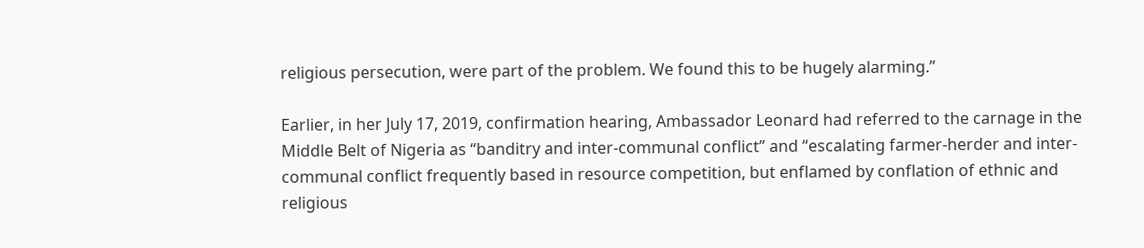religious persecution, were part of the problem. We found this to be hugely alarming.”

Earlier, in her July 17, 2019, confirmation hearing, Ambassador Leonard had referred to the carnage in the Middle Belt of Nigeria as “banditry and inter-communal conflict” and “escalating farmer-herder and inter-communal conflict frequently based in resource competition, but enflamed by conflation of ethnic and religious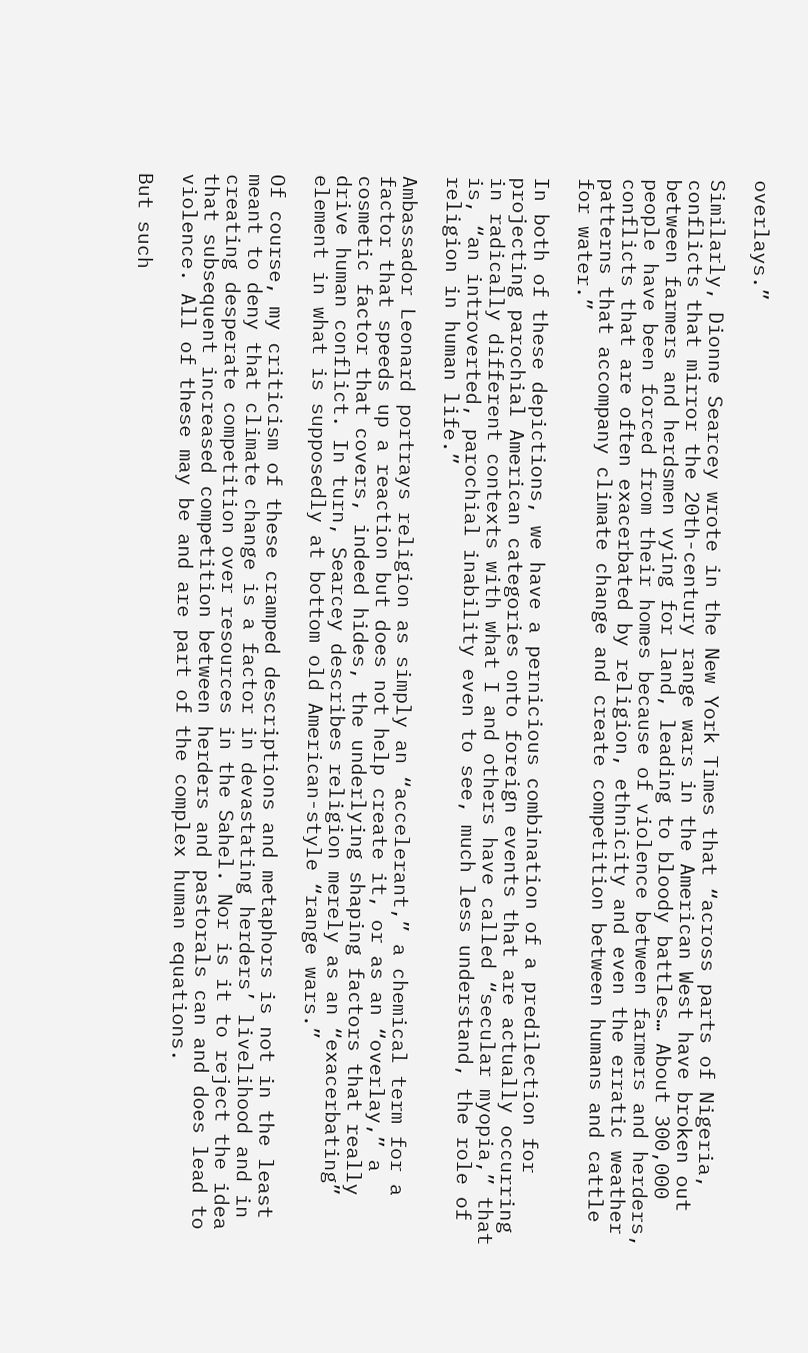overlays.”

Similarly, Dionne Searcey wrote in the New York Times that “across parts of Nigeria, conflicts that mirror the 20th-century range wars in the American West have broken out between farmers and herdsmen vying for land, leading to bloody battles… About 300,000 people have been forced from their homes because of violence between farmers and herders, conflicts that are often exacerbated by religion, ethnicity and even the erratic weather patterns that accompany climate change and create competition between humans and cattle for water.”

In both of these depictions, we have a pernicious combination of a predilection for projecting parochial American categories onto foreign events that are actually occurring in radically different contexts with what I and others have called “secular myopia,” that is, “an introverted, parochial inability even to see, much less understand, the role of religion in human life.”

Ambassador Leonard portrays religion as simply an “accelerant,” a chemical term for a factor that speeds up a reaction but does not help create it, or as an “overlay,” a cosmetic factor that covers, indeed hides, the underlying shaping factors that really drive human conflict. In turn, Searcey describes religion merely as an “exacerbating” element in what is supposedly at bottom old American-style “range wars.”

Of course, my criticism of these cramped descriptions and metaphors is not in the least meant to deny that climate change is a factor in devastating herders’ livelihood and in creating desperate competition over resources in the Sahel. Nor is it to reject the idea that subsequent increased competition between herders and pastorals can and does lead to violence. All of these may be and are part of the complex human equations.

But such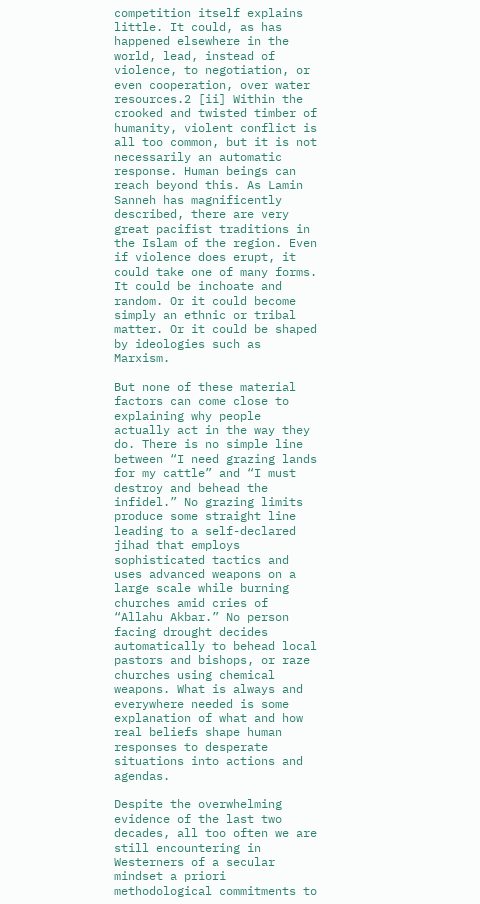competition itself explains little. It could, as has happened elsewhere in the world, lead, instead of violence, to negotiation, or even cooperation, over water resources.2 [ii] Within the crooked and twisted timber of humanity, violent conflict is all too common, but it is not necessarily an automatic response. Human beings can reach beyond this. As Lamin Sanneh has magnificently described, there are very great pacifist traditions in the Islam of the region. Even if violence does erupt, it could take one of many forms. It could be inchoate and random. Or it could become simply an ethnic or tribal matter. Or it could be shaped by ideologies such as Marxism.

But none of these material factors can come close to explaining why people actually act in the way they do. There is no simple line between “I need grazing lands for my cattle” and “I must destroy and behead the infidel.” No grazing limits produce some straight line leading to a self-declared jihad that employs sophisticated tactics and uses advanced weapons on a large scale while burning churches amid cries of “Allahu Akbar.” No person facing drought decides automatically to behead local pastors and bishops, or raze churches using chemical weapons. What is always and everywhere needed is some explanation of what and how real beliefs shape human responses to desperate situations into actions and agendas.

Despite the overwhelming evidence of the last two decades, all too often we are still encountering in Westerners of a secular mindset a priori methodological commitments to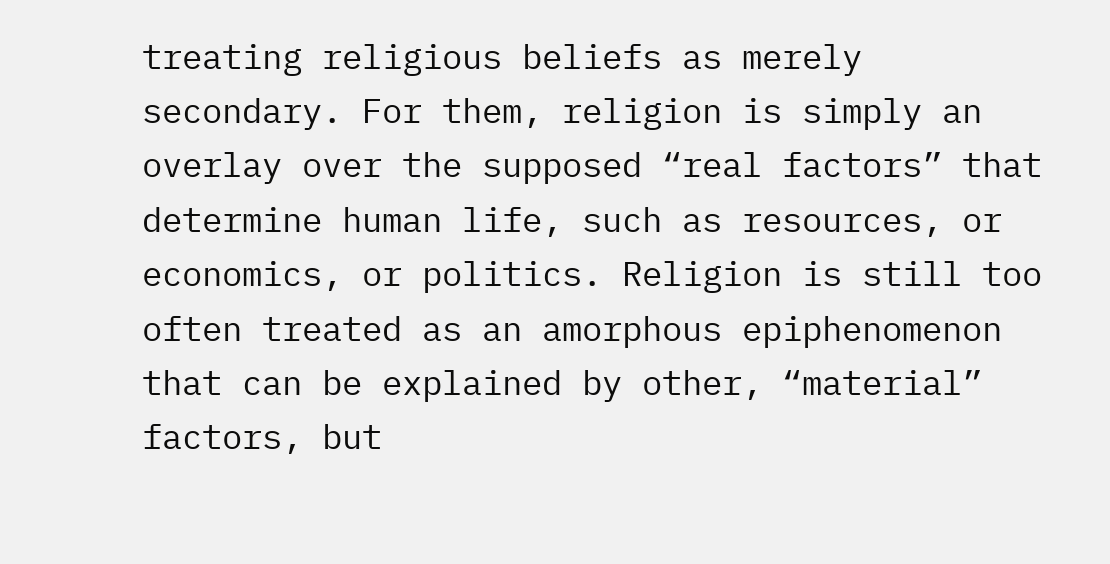treating religious beliefs as merely secondary. For them, religion is simply an overlay over the supposed “real factors” that determine human life, such as resources, or economics, or politics. Religion is still too often treated as an amorphous epiphenomenon that can be explained by other, “material” factors, but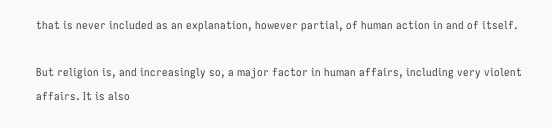that is never included as an explanation, however partial, of human action in and of itself.

But religion is, and increasingly so, a major factor in human affairs, including very violent affairs. It is also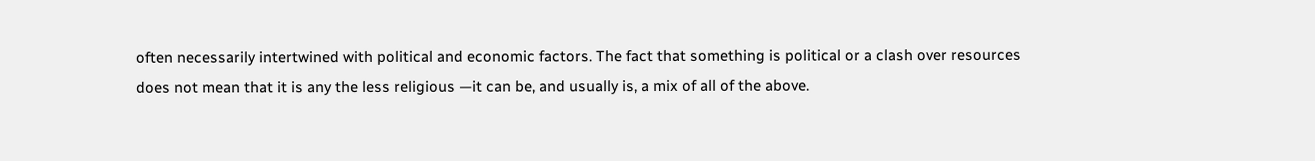often necessarily intertwined with political and economic factors. The fact that something is political or a clash over resources does not mean that it is any the less religious —it can be, and usually is, a mix of all of the above.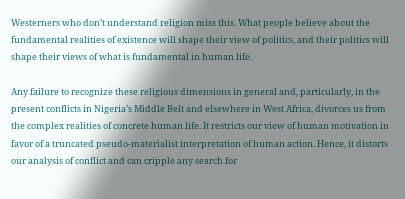Westerners who don’t understand religion miss this. What people believe about the fundamental realities of existence will shape their view of politics, and their politics will shape their views of what is fundamental in human life.

Any failure to recognize these religious dimensions in general and, particularly, in the present conflicts in Nigeria’s Middle Belt and elsewhere in West Africa, divorces us from the complex realities of concrete human life. It restricts our view of human motivation in favor of a truncated pseudo-materialist interpretation of human action. Hence, it distorts our analysis of conflict and can cripple any search for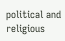political and religious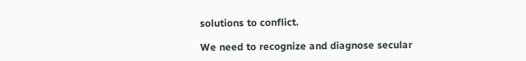solutions to conflict.

We need to recognize and diagnose secular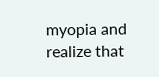myopia and realize that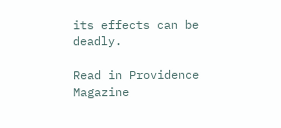its effects can be deadly.

Read in Providence Magazine